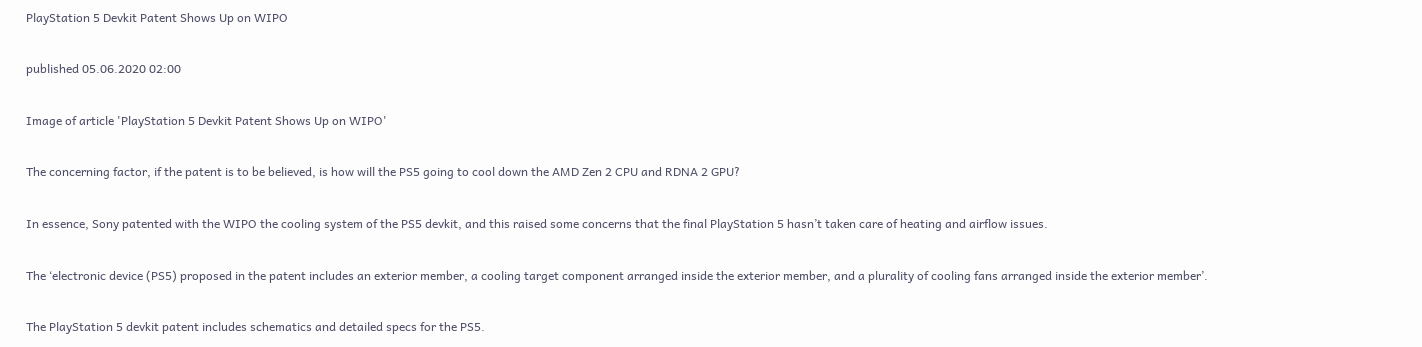PlayStation 5 Devkit Patent Shows Up on WIPO

published 05.06.2020 02:00

Image of article 'PlayStation 5 Devkit Patent Shows Up on WIPO'

The concerning factor, if the patent is to be believed, is how will the PS5 going to cool down the AMD Zen 2 CPU and RDNA 2 GPU?

In essence, Sony patented with the WIPO the cooling system of the PS5 devkit, and this raised some concerns that the final PlayStation 5 hasn’t taken care of heating and airflow issues.

The ‘electronic device (PS5) proposed in the patent includes an exterior member, a cooling target component arranged inside the exterior member, and a plurality of cooling fans arranged inside the exterior member’.

The PlayStation 5 devkit patent includes schematics and detailed specs for the PS5.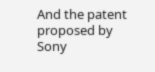And the patent proposed by Sony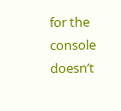for the console doesn’t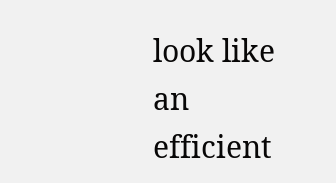look like an efficient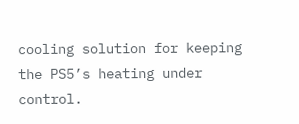cooling solution for keeping the PS5’s heating under control.